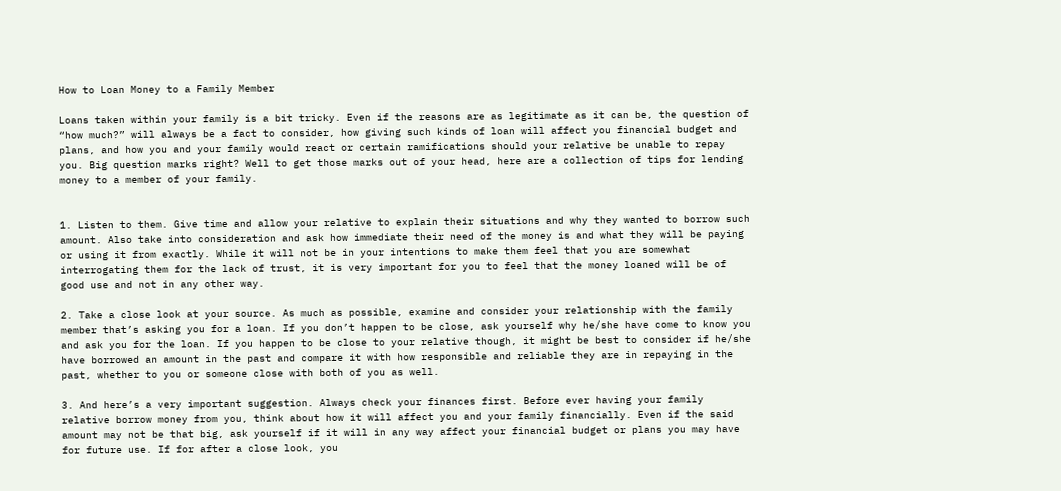How to Loan Money to a Family Member

Loans taken within your family is a bit tricky. Even if the reasons are as legitimate as it can be, the question of “how much?” will always be a fact to consider, how giving such kinds of loan will affect you financial budget and plans, and how you and your family would react or certain ramifications should your relative be unable to repay you. Big question marks right? Well to get those marks out of your head, here are a collection of tips for lending money to a member of your family.


1. Listen to them. Give time and allow your relative to explain their situations and why they wanted to borrow such amount. Also take into consideration and ask how immediate their need of the money is and what they will be paying or using it from exactly. While it will not be in your intentions to make them feel that you are somewhat interrogating them for the lack of trust, it is very important for you to feel that the money loaned will be of good use and not in any other way.

2. Take a close look at your source. As much as possible, examine and consider your relationship with the family member that’s asking you for a loan. If you don’t happen to be close, ask yourself why he/she have come to know you and ask you for the loan. If you happen to be close to your relative though, it might be best to consider if he/she have borrowed an amount in the past and compare it with how responsible and reliable they are in repaying in the past, whether to you or someone close with both of you as well.

3. And here’s a very important suggestion. Always check your finances first. Before ever having your family relative borrow money from you, think about how it will affect you and your family financially. Even if the said amount may not be that big, ask yourself if it will in any way affect your financial budget or plans you may have for future use. If for after a close look, you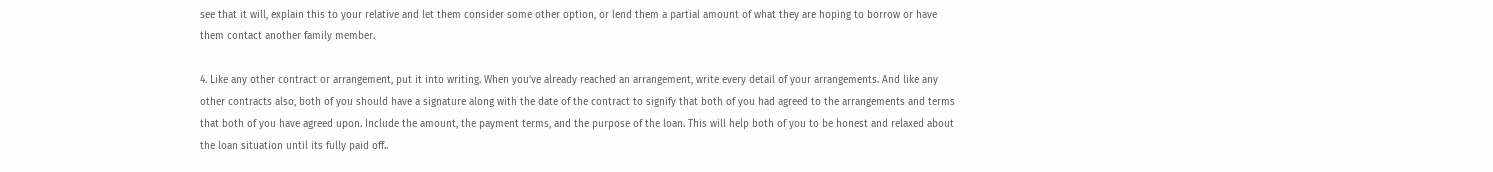see that it will, explain this to your relative and let them consider some other option, or lend them a partial amount of what they are hoping to borrow or have them contact another family member.

4. Like any other contract or arrangement, put it into writing. When you’ve already reached an arrangement, write every detail of your arrangements. And like any other contracts also, both of you should have a signature along with the date of the contract to signify that both of you had agreed to the arrangements and terms that both of you have agreed upon. Include the amount, the payment terms, and the purpose of the loan. This will help both of you to be honest and relaxed about the loan situation until its fully paid off..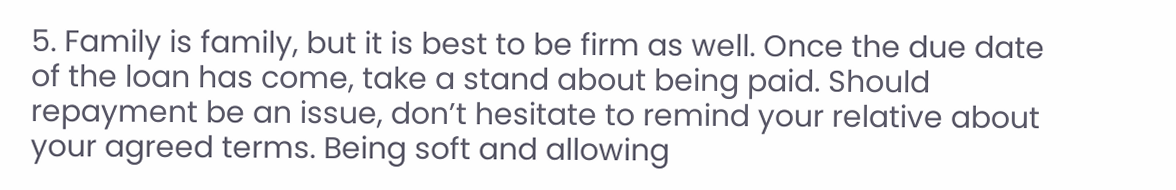5. Family is family, but it is best to be firm as well. Once the due date of the loan has come, take a stand about being paid. Should repayment be an issue, don’t hesitate to remind your relative about your agreed terms. Being soft and allowing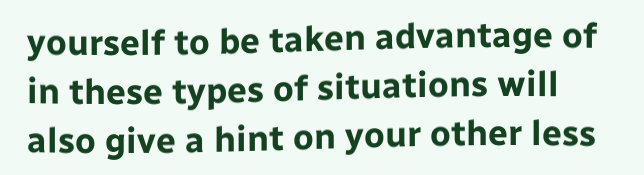yourself to be taken advantage of in these types of situations will also give a hint on your other less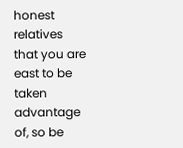honest relatives that you are east to be taken advantage of, so be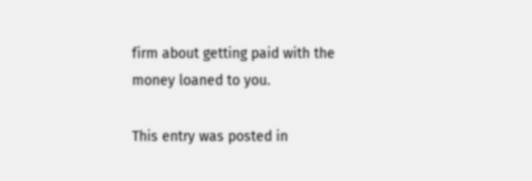firm about getting paid with the money loaned to you.

This entry was posted in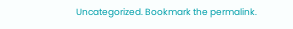Uncategorized. Bookmark the permalink.